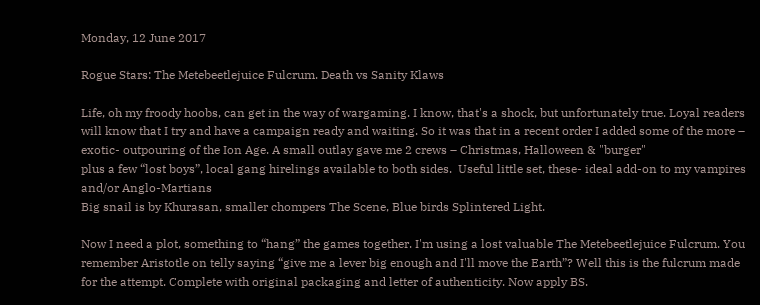Monday, 12 June 2017

Rogue Stars: The Metebeetlejuice Fulcrum. Death vs Sanity Klaws

Life, oh my froody hoobs, can get in the way of wargaming. I know, that's a shock, but unfortunately true. Loyal readers will know that I try and have a campaign ready and waiting. So it was that in a recent order I added some of the more – exotic- outpouring of the Ion Age. A small outlay gave me 2 crews – Christmas, Halloween & "burger"
plus a few “lost boys”, local gang hirelings available to both sides.  Useful little set, these- ideal add-on to my vampires and/or Anglo-Martians
Big snail is by Khurasan, smaller chompers The Scene, Blue birds Splintered Light.

Now I need a plot, something to “hang” the games together. I'm using a lost valuable The Metebeetlejuice Fulcrum. You remember Aristotle on telly saying “give me a lever big enough and I'll move the Earth”? Well this is the fulcrum made for the attempt. Complete with original packaging and letter of authenticity. Now apply BS.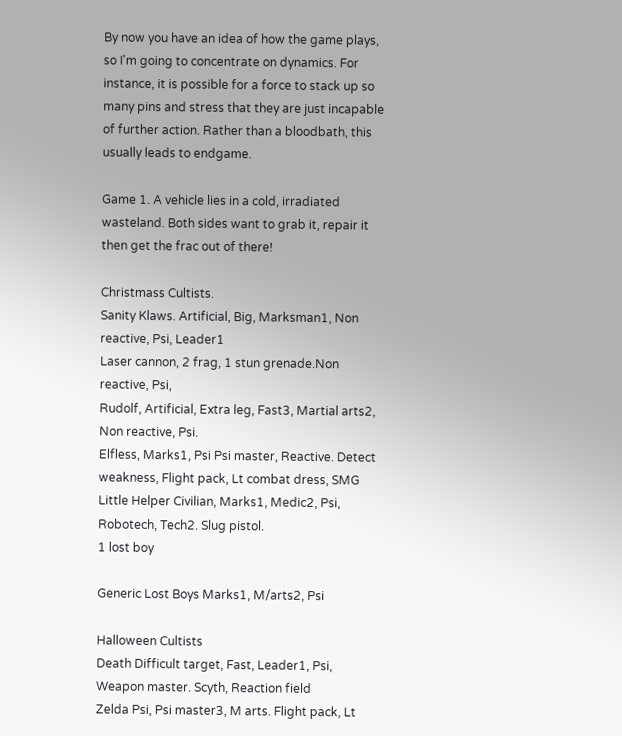By now you have an idea of how the game plays, so I'm going to concentrate on dynamics. For instance, it is possible for a force to stack up so many pins and stress that they are just incapable of further action. Rather than a bloodbath, this usually leads to endgame.

Game 1. A vehicle lies in a cold, irradiated wasteland. Both sides want to grab it, repair it then get the frac out of there!

Christmass Cultists.
Sanity Klaws. Artificial, Big, Marksman1, Non reactive, Psi, Leader1
Laser cannon, 2 frag, 1 stun grenade.Non reactive, Psi,
Rudolf, Artificial, Extra leg, Fast3, Martial arts2, Non reactive, Psi.
Elfless, Marks1, Psi Psi master, Reactive. Detect weakness, Flight pack, Lt combat dress, SMG
Little Helper Civilian, Marks1, Medic2, Psi, Robotech, Tech2. Slug pistol.
1 lost boy

Generic Lost Boys Marks1, M/arts2, Psi

Halloween Cultists
Death Difficult target, Fast, Leader1, Psi, Weapon master. Scyth, Reaction field
Zelda Psi, Psi master3, M arts. Flight pack, Lt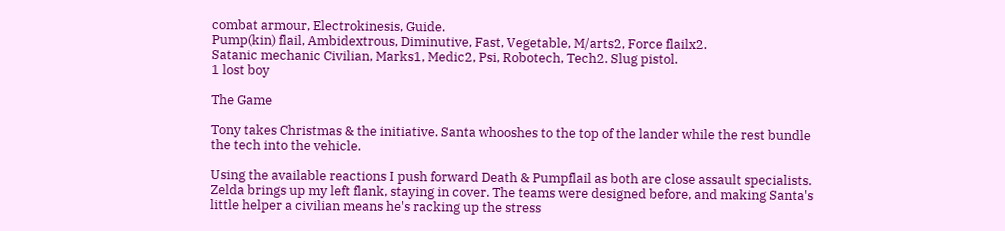combat armour, Electrokinesis, Guide.
Pump(kin) flail, Ambidextrous, Diminutive, Fast, Vegetable, M/arts2, Force flailx2.
Satanic mechanic Civilian, Marks1, Medic2, Psi, Robotech, Tech2. Slug pistol.
1 lost boy

The Game

Tony takes Christmas & the initiative. Santa whooshes to the top of the lander while the rest bundle the tech into the vehicle.

Using the available reactions I push forward Death & Pumpflail as both are close assault specialists. Zelda brings up my left flank, staying in cover. The teams were designed before, and making Santa's little helper a civilian means he's racking up the stress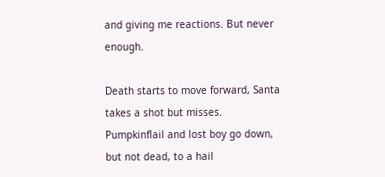and giving me reactions. But never enough.

Death starts to move forward, Santa takes a shot but misses. Pumpkinflail and lost boy go down, but not dead, to a hail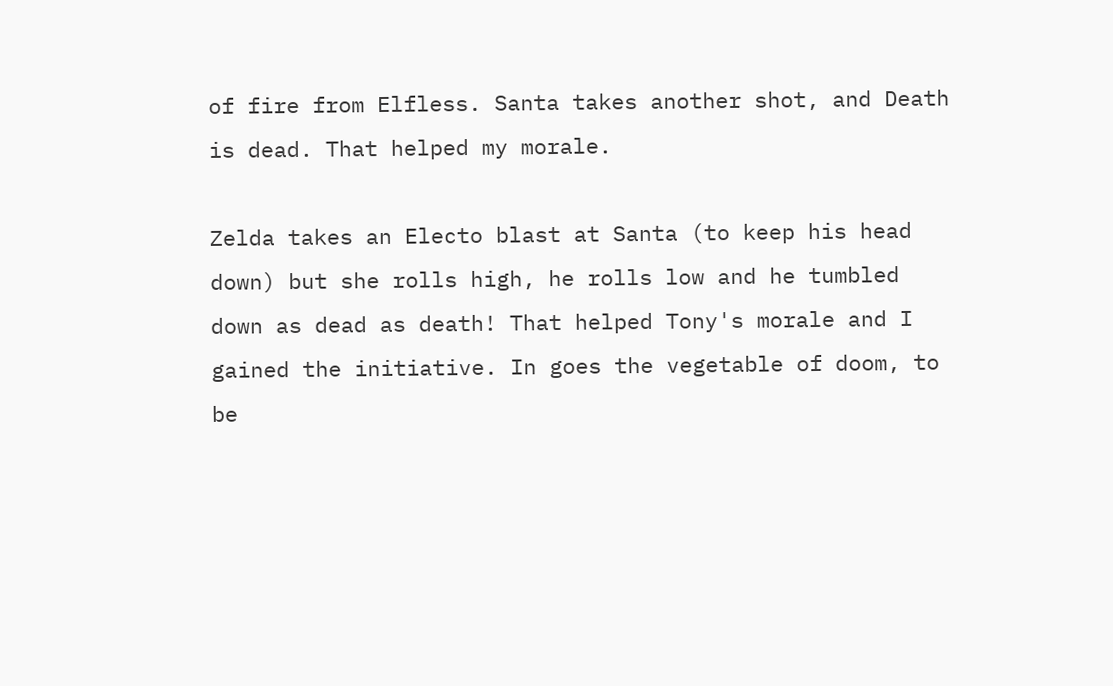of fire from Elfless. Santa takes another shot, and Death is dead. That helped my morale.

Zelda takes an Electo blast at Santa (to keep his head down) but she rolls high, he rolls low and he tumbled down as dead as death! That helped Tony's morale and I gained the initiative. In goes the vegetable of doom, to be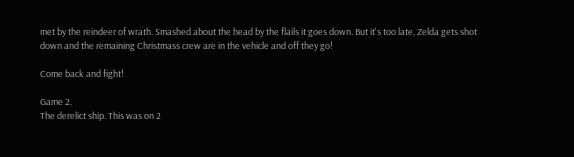met by the reindeer of wrath. Smashed about the head by the flails it goes down. But it's too late, Zelda gets shot down and the remaining Christmass crew are in the vehicle and off they go!

Come back and fight!

Game 2.
The derelict ship. This was on 2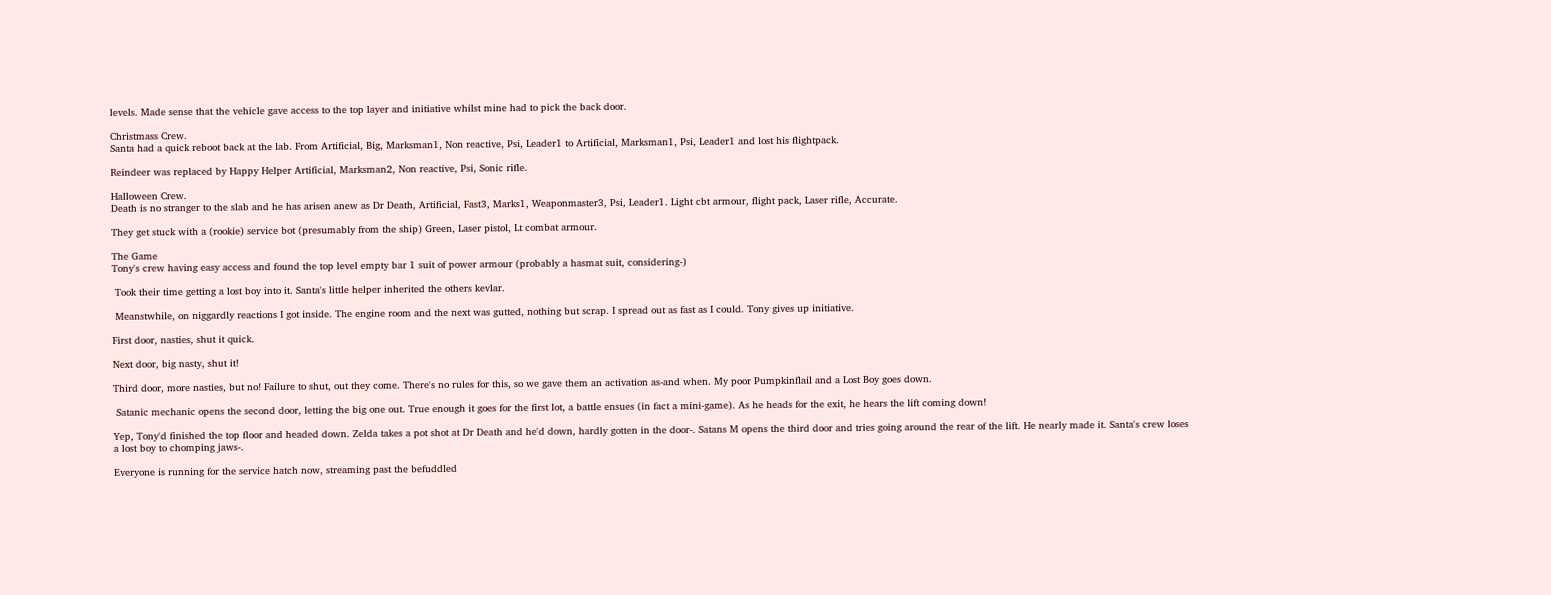levels. Made sense that the vehicle gave access to the top layer and initiative whilst mine had to pick the back door.

Christmass Crew.
Santa had a quick reboot back at the lab. From Artificial, Big, Marksman1, Non reactive, Psi, Leader1 to Artificial, Marksman1, Psi, Leader1 and lost his flightpack.

Reindeer was replaced by Happy Helper Artificial, Marksman2, Non reactive, Psi, Sonic rifle.

Halloween Crew.
Death is no stranger to the slab and he has arisen anew as Dr Death, Artificial, Fast3, Marks1, Weaponmaster3, Psi, Leader1. Light cbt armour, flight pack, Laser rifle, Accurate.

They get stuck with a (rookie) service bot (presumably from the ship) Green, Laser pistol, Lt combat armour.

The Game
Tony's crew having easy access and found the top level empty bar 1 suit of power armour (probably a hasmat suit, considering-)

 Took their time getting a lost boy into it. Santa's little helper inherited the others kevlar.

 Meanstwhile, on niggardly reactions I got inside. The engine room and the next was gutted, nothing but scrap. I spread out as fast as I could. Tony gives up initiative.

First door, nasties, shut it quick.

Next door, big nasty, shut it!

Third door, more nasties, but no! Failure to shut, out they come. There's no rules for this, so we gave them an activation as-and when. My poor Pumpkinflail and a Lost Boy goes down.

 Satanic mechanic opens the second door, letting the big one out. True enough it goes for the first lot, a battle ensues (in fact a mini-game). As he heads for the exit, he hears the lift coming down!

Yep, Tony'd finished the top floor and headed down. Zelda takes a pot shot at Dr Death and he'd down, hardly gotten in the door-. Satans M opens the third door and tries going around the rear of the lift. He nearly made it. Santa's crew loses a lost boy to chomping jaws-.

Everyone is running for the service hatch now, streaming past the befuddled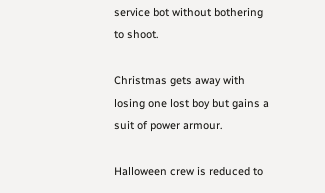service bot without bothering to shoot.

Christmas gets away with losing one lost boy but gains a suit of power armour.

Halloween crew is reduced to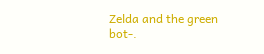Zelda and the green bot-.